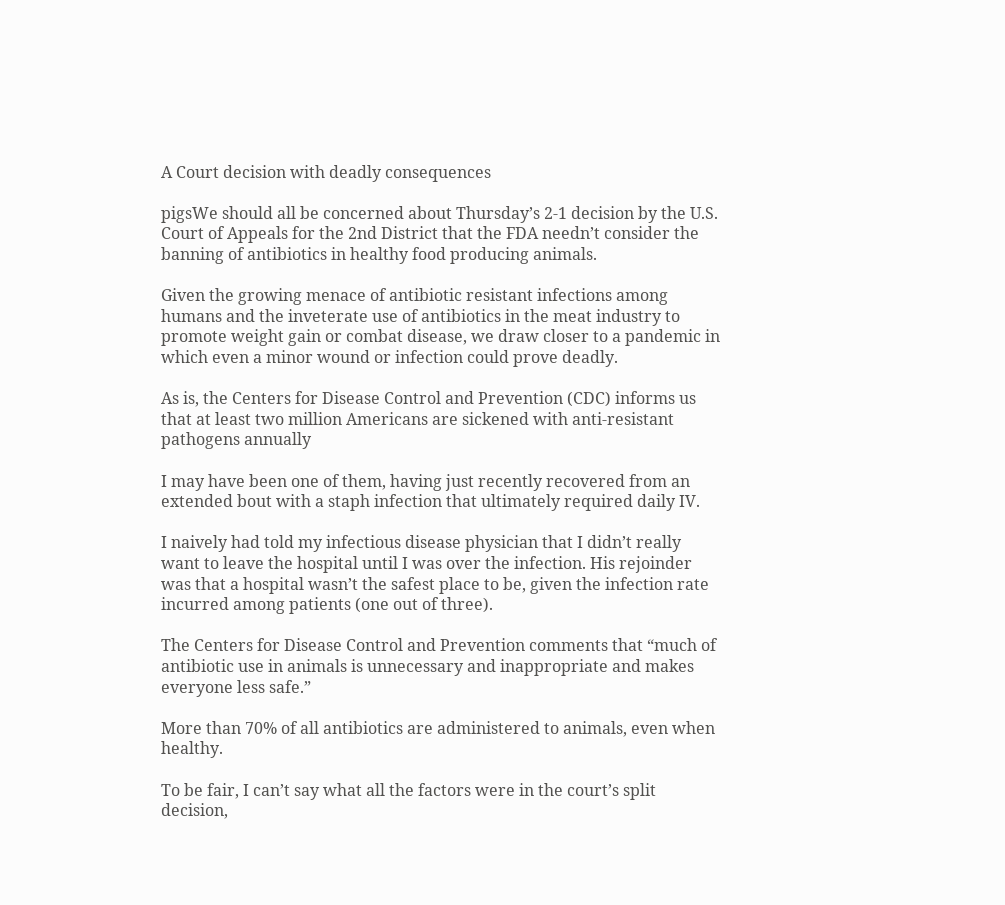A Court decision with deadly consequences

pigsWe should all be concerned about Thursday’s 2-1 decision by the U.S. Court of Appeals for the 2nd District that the FDA needn’t consider the banning of antibiotics in healthy food producing animals.

Given the growing menace of antibiotic resistant infections among humans and the inveterate use of antibiotics in the meat industry to promote weight gain or combat disease, we draw closer to a pandemic in which even a minor wound or infection could prove deadly.

As is, the Centers for Disease Control and Prevention (CDC) informs us that at least two million Americans are sickened with anti-resistant pathogens annually

I may have been one of them, having just recently recovered from an extended bout with a staph infection that ultimately required daily IV.

I naively had told my infectious disease physician that I didn’t really want to leave the hospital until I was over the infection. His rejoinder was that a hospital wasn’t the safest place to be, given the infection rate incurred among patients (one out of three).

The Centers for Disease Control and Prevention comments that “much of antibiotic use in animals is unnecessary and inappropriate and makes everyone less safe.”

More than 70% of all antibiotics are administered to animals, even when healthy.

To be fair, I can’t say what all the factors were in the court’s split decision,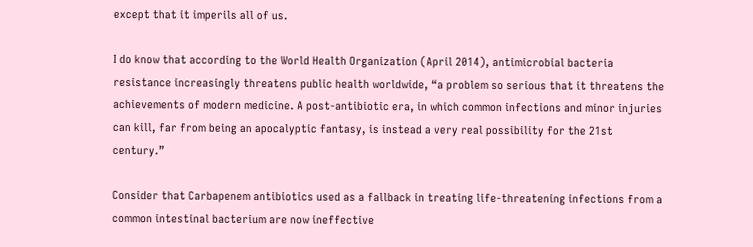except that it imperils all of us.

I do know that according to the World Health Organization (April 2014), antimicrobial bacteria resistance increasingly threatens public health worldwide, “a problem so serious that it threatens the achievements of modern medicine. A post-antibiotic era, in which common infections and minor injuries can kill, far from being an apocalyptic fantasy, is instead a very real possibility for the 21st century.”

Consider that Carbapenem antibiotics used as a fallback in treating life-threatening infections from a common intestinal bacterium are now ineffective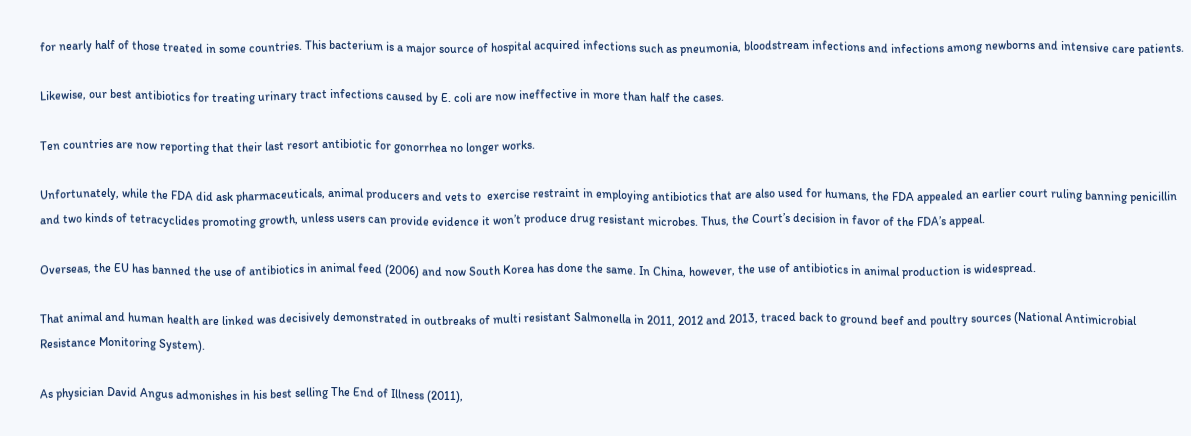for nearly half of those treated in some countries. This bacterium is a major source of hospital acquired infections such as pneumonia, bloodstream infections and infections among newborns and intensive care patients.

Likewise, our best antibiotics for treating urinary tract infections caused by E. coli are now ineffective in more than half the cases.

Ten countries are now reporting that their last resort antibiotic for gonorrhea no longer works.

Unfortunately, while the FDA did ask pharmaceuticals, animal producers and vets to  exercise restraint in employing antibiotics that are also used for humans, the FDA appealed an earlier court ruling banning penicillin and two kinds of tetracyclides promoting growth, unless users can provide evidence it won’t produce drug resistant microbes. Thus, the Court’s decision in favor of the FDA’s appeal.

Overseas, the EU has banned the use of antibiotics in animal feed (2006) and now South Korea has done the same. In China, however, the use of antibiotics in animal production is widespread.

That animal and human health are linked was decisively demonstrated in outbreaks of multi resistant Salmonella in 2011, 2012 and 2013, traced back to ground beef and poultry sources (National Antimicrobial Resistance Monitoring System).

As physician David Angus admonishes in his best selling The End of Illness (2011),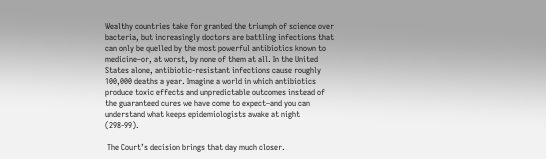Wealthy countries take for granted the triumph of science over bacteria, but increasingly doctors are battling infections that can only be quelled by the most powerful antibiotics known to medicine–or, at worst, by none of them at all. In the United States alone, antibiotic-resistant infections cause roughly 100,000 deaths a year. Imagine a world in which antibiotics produce toxic effects and unpredictable outcomes instead of the guaranteed cures we have come to expect–and you can understand what keeps epidemiologists awake at night (298-99).

 The Court’s decision brings that day much closer.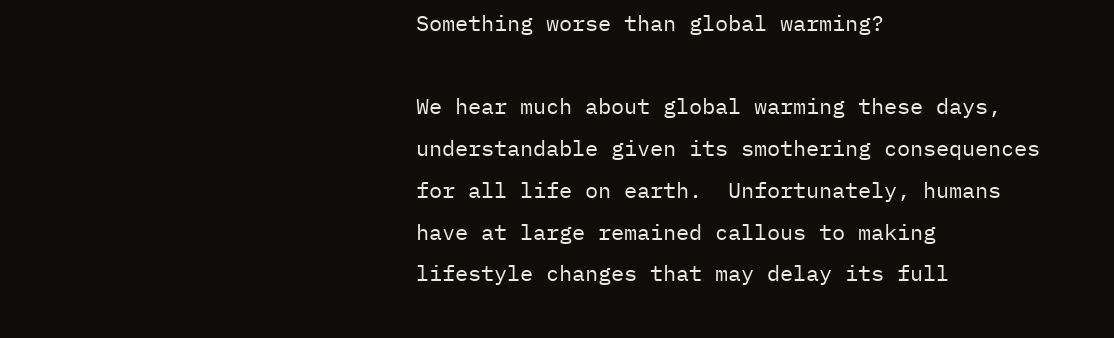Something worse than global warming?

We hear much about global warming these days, understandable given its smothering consequences for all life on earth.  Unfortunately, humans have at large remained callous to making lifestyle changes that may delay its full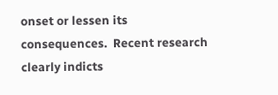onset or lessen its consequences.  Recent research clearly indicts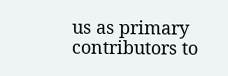us as primary contributors to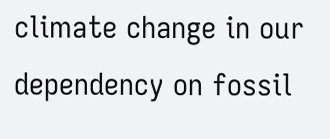climate change in our dependency on fossil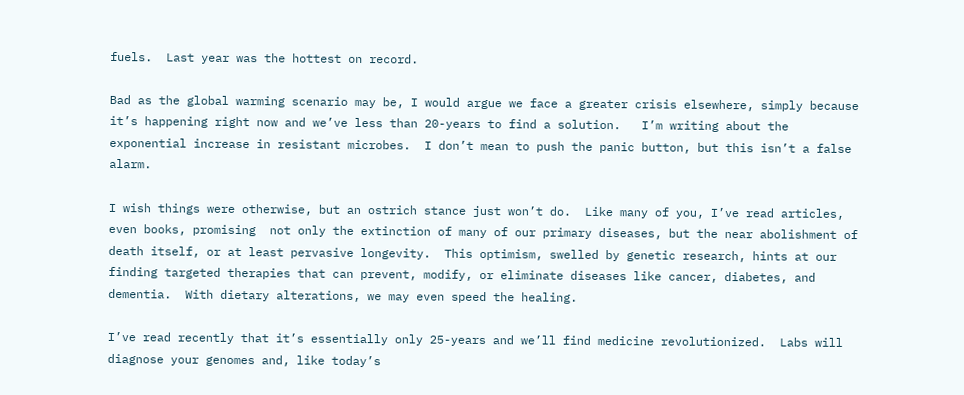fuels.  Last year was the hottest on record.

Bad as the global warming scenario may be, I would argue we face a greater crisis elsewhere, simply because it’s happening right now and we’ve less than 20-years to find a solution.   I’m writing about the exponential increase in resistant microbes.  I don’t mean to push the panic button, but this isn’t a false alarm.

I wish things were otherwise, but an ostrich stance just won’t do.  Like many of you, I’ve read articles, even books, promising  not only the extinction of many of our primary diseases, but the near abolishment of death itself, or at least pervasive longevity.  This optimism, swelled by genetic research, hints at our finding targeted therapies that can prevent, modify, or eliminate diseases like cancer, diabetes, and dementia.  With dietary alterations, we may even speed the healing.

I’ve read recently that it’s essentially only 25-years and we’ll find medicine revolutionized.  Labs will diagnose your genomes and, like today’s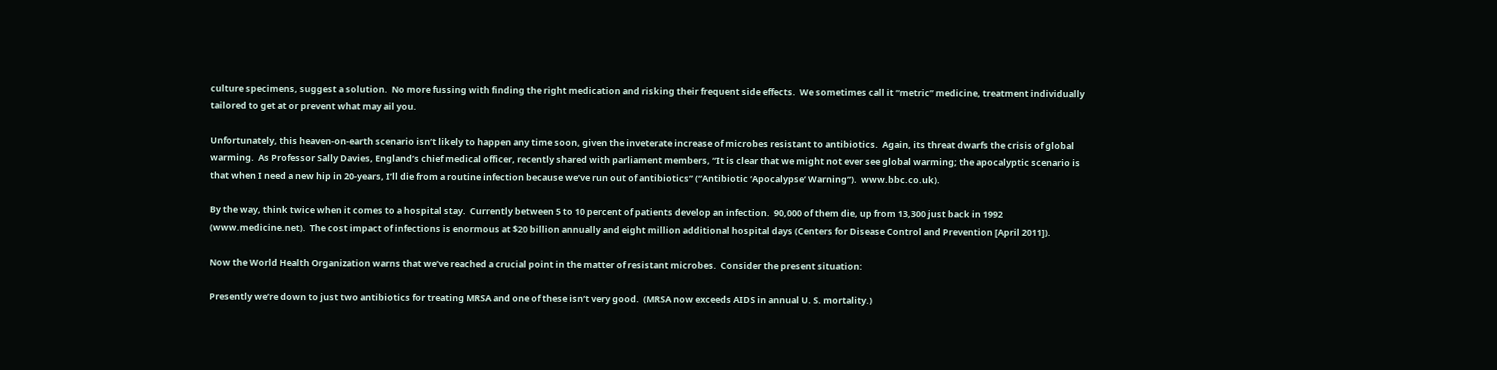culture specimens, suggest a solution.  No more fussing with finding the right medication and risking their frequent side effects.  We sometimes call it “metric” medicine, treatment individually tailored to get at or prevent what may ail you.

Unfortunately, this heaven-on-earth scenario isn’t likely to happen any time soon, given the inveterate increase of microbes resistant to antibiotics.  Again, its threat dwarfs the crisis of global warming.  As Professor Sally Davies, England’s chief medical officer, recently shared with parliament members, “It is clear that we might not ever see global warming; the apocalyptic scenario is that when I need a new hip in 20-years, I’ll die from a routine infection because we’ve run out of antibiotics” (“Antibiotic ‘Apocalypse’ Warning”).  www.bbc.co.uk).

By the way, think twice when it comes to a hospital stay.  Currently between 5 to 10 percent of patients develop an infection.  90,000 of them die, up from 13,300 just back in 1992 (www.medicine.net).  The cost impact of infections is enormous at $20 billion annually and eight million additional hospital days (Centers for Disease Control and Prevention [April 2011]).

Now the World Health Organization warns that we’ve reached a crucial point in the matter of resistant microbes.  Consider the present situation:

Presently we’re down to just two antibiotics for treating MRSA and one of these isn’t very good.  (MRSA now exceeds AIDS in annual U. S. mortality.)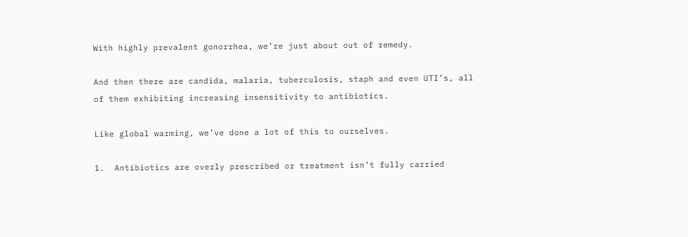With highly prevalent gonorrhea, we’re just about out of remedy.

And then there are candida, malaria, tuberculosis, staph and even UTI’s, all of them exhibiting increasing insensitivity to antibiotics.

Like global warming, we’ve done a lot of this to ourselves.

1.  Antibiotics are overly prescribed or treatment isn’t fully carried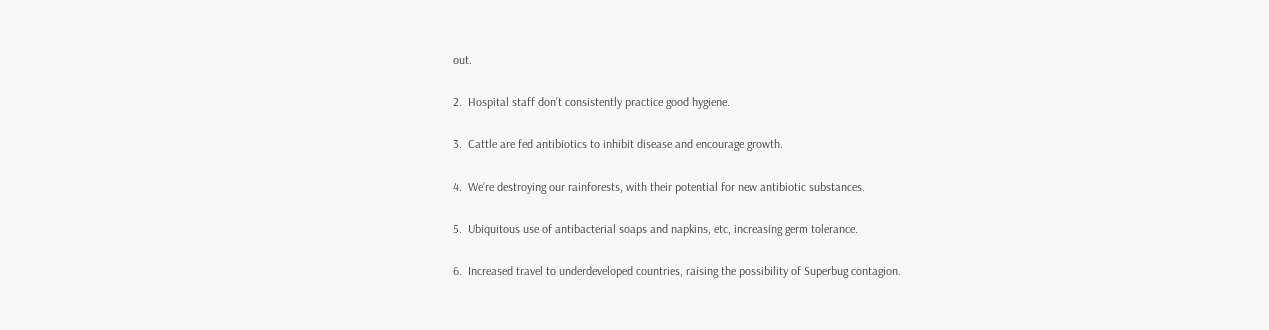out.

2.  Hospital staff don’t consistently practice good hygiene.

3.  Cattle are fed antibiotics to inhibit disease and encourage growth.

4.  We’re destroying our rainforests, with their potential for new antibiotic substances.

5.  Ubiquitous use of antibacterial soaps and napkins, etc, increasing germ tolerance.

6.  Increased travel to underdeveloped countries, raising the possibility of Superbug contagion.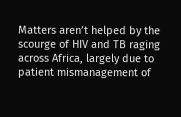Matters aren’t helped by the scourge of HIV and TB raging across Africa, largely due to patient mismanagement of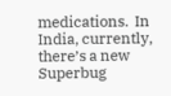medications.  In India, currently, there’s a new Superbug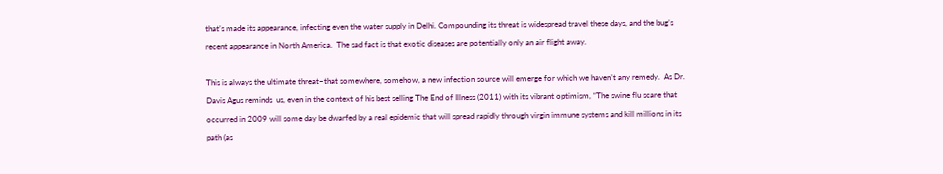that’s made its appearance, infecting even the water supply in Delhi. Compounding its threat is widespread travel these days, and the bug’s recent appearance in North America.  The sad fact is that exotic diseases are potentially only an air flight away.

This is always the ultimate threat–that somewhere, somehow, a new infection source will emerge for which we haven’t any remedy.  As Dr. Davis Agus reminds  us, even in the context of his best selling The End of Illness (2011) with its vibrant optimism, “The swine flu scare that occurred in 2009 will some day be dwarfed by a real epidemic that will spread rapidly through virgin immune systems and kill millions in its path (as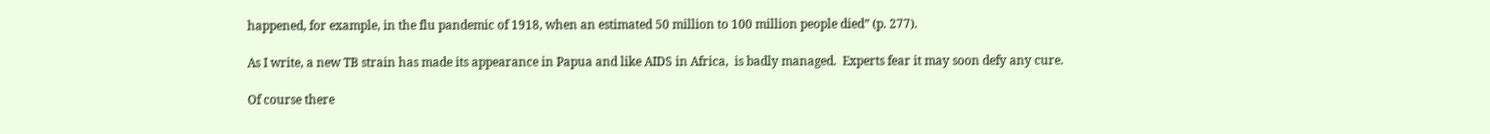happened, for example, in the flu pandemic of 1918, when an estimated 50 million to 100 million people died” (p. 277).

As I write, a new TB strain has made its appearance in Papua and like AIDS in Africa,  is badly managed.  Experts fear it may soon defy any cure.

Of course there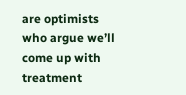are optimists who argue we’ll come up with treatment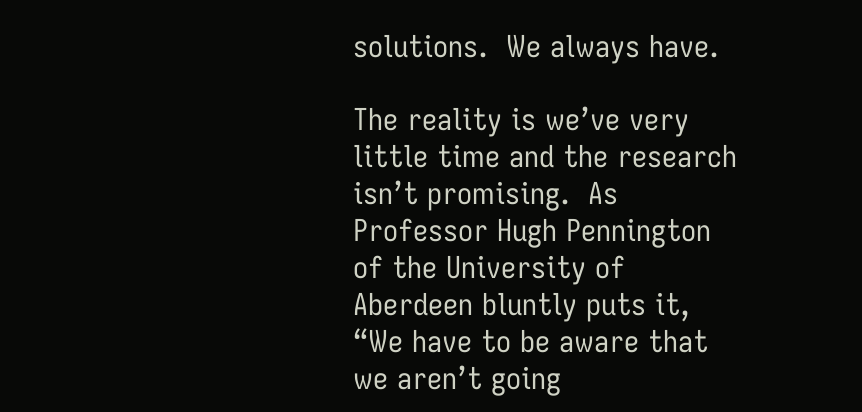solutions.  We always have.

The reality is we’ve very little time and the research isn’t promising.  As Professor Hugh Pennington of the University of Aberdeen bluntly puts it, “We have to be aware that we aren’t going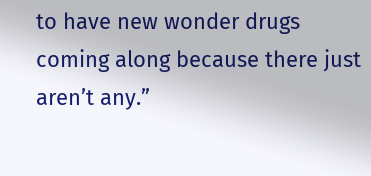to have new wonder drugs coming along because there just aren’t any.”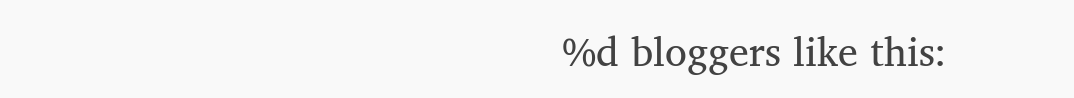%d bloggers like this: